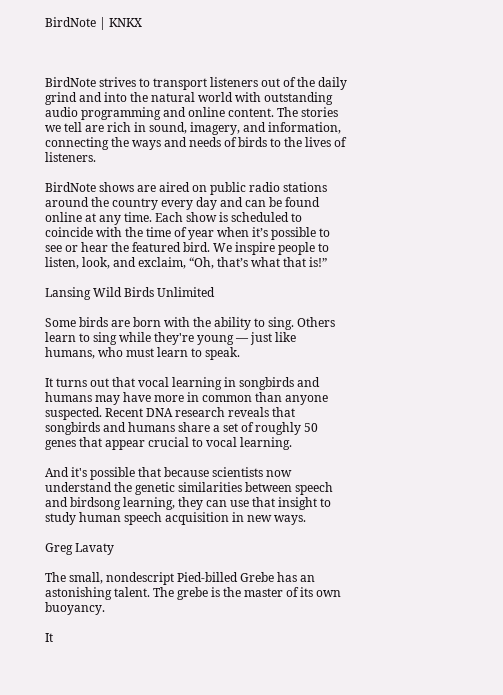BirdNote | KNKX



BirdNote strives to transport listeners out of the daily grind and into the natural world with outstanding audio programming and online content. The stories we tell are rich in sound, imagery, and information, connecting the ways and needs of birds to the lives of listeners.

BirdNote shows are aired on public radio stations around the country every day and can be found online at any time. Each show is scheduled to coincide with the time of year when it’s possible to see or hear the featured bird. We inspire people to listen, look, and exclaim, “Oh, that’s what that is!”

Lansing Wild Birds Unlimited

Some birds are born with the ability to sing. Others learn to sing while they're young — just like humans, who must learn to speak.

It turns out that vocal learning in songbirds and humans may have more in common than anyone suspected. Recent DNA research reveals that songbirds and humans share a set of roughly 50 genes that appear crucial to vocal learning.

And it's possible that because scientists now understand the genetic similarities between speech and birdsong learning, they can use that insight to study human speech acquisition in new ways.

Greg Lavaty

The small, nondescript Pied-billed Grebe has an astonishing talent. The grebe is the master of its own buoyancy.

It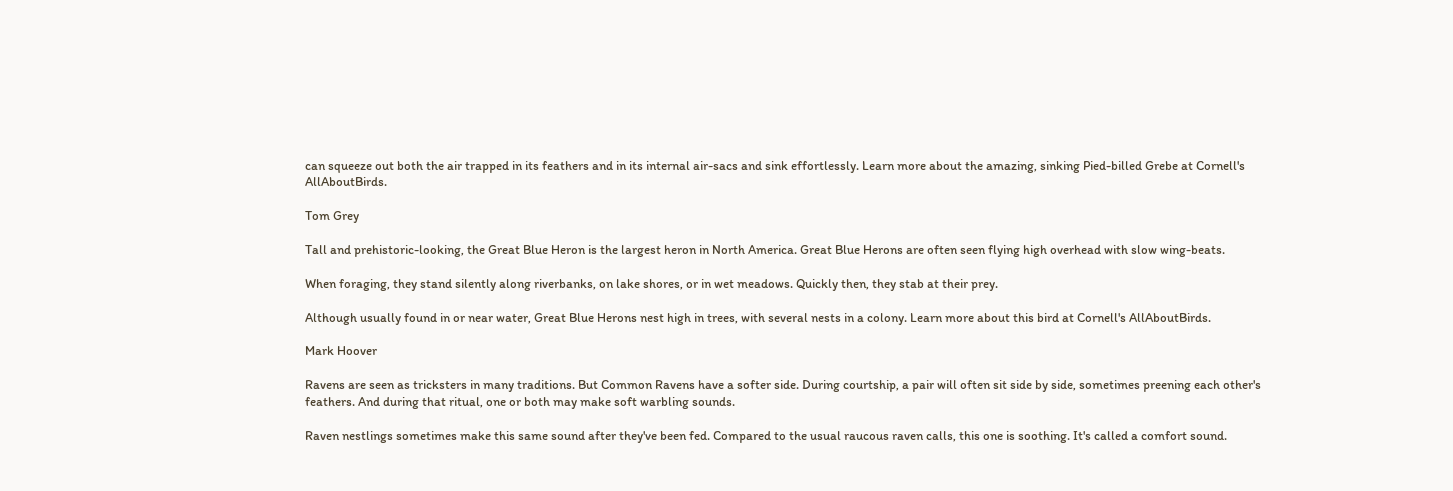can squeeze out both the air trapped in its feathers and in its internal air-sacs and sink effortlessly. Learn more about the amazing, sinking Pied-billed Grebe at Cornell's AllAboutBirds.

Tom Grey

Tall and prehistoric-looking, the Great Blue Heron is the largest heron in North America. Great Blue Herons are often seen flying high overhead with slow wing-beats.

When foraging, they stand silently along riverbanks, on lake shores, or in wet meadows. Quickly then, they stab at their prey.

Although usually found in or near water, Great Blue Herons nest high in trees, with several nests in a colony. Learn more about this bird at Cornell's AllAboutBirds.

Mark Hoover

Ravens are seen as tricksters in many traditions. But Common Ravens have a softer side. During courtship, a pair will often sit side by side, sometimes preening each other's feathers. And during that ritual, one or both may make soft warbling sounds.

Raven nestlings sometimes make this same sound after they've been fed. Compared to the usual raucous raven calls, this one is soothing. It's called a comfort sound.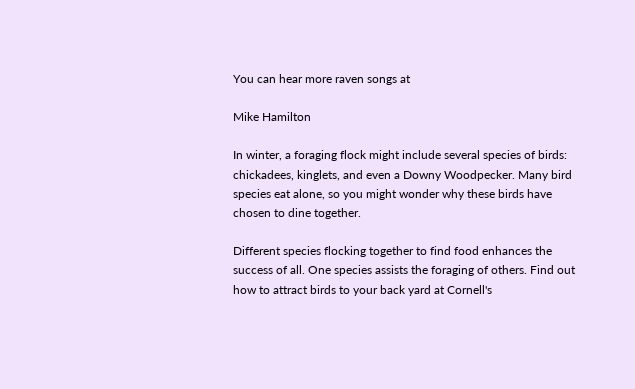You can hear more raven songs at

Mike Hamilton

In winter, a foraging flock might include several species of birds: chickadees, kinglets, and even a Downy Woodpecker. Many bird species eat alone, so you might wonder why these birds have chosen to dine together.

Different species flocking together to find food enhances the success of all. One species assists the foraging of others. Find out how to attract birds to your back yard at Cornell's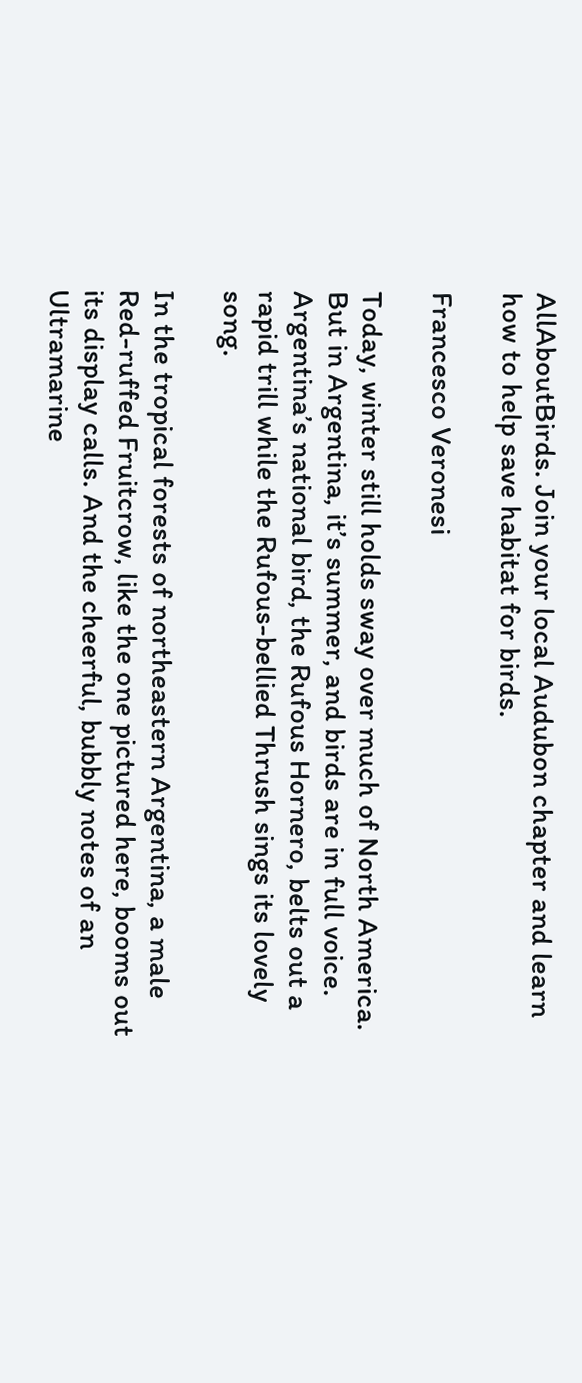AllAboutBirds. Join your local Audubon chapter and learn how to help save habitat for birds.

Francesco Veronesi

Today, winter still holds sway over much of North America. But in Argentina, it’s summer, and birds are in full voice. Argentina’s national bird, the Rufous Hornero, belts out a rapid trill while the Rufous-bellied Thrush sings its lovely song.

In the tropical forests of northeastern Argentina, a male Red-ruffed Fruitcrow, like the one pictured here, booms out its display calls. And the cheerful, bubbly notes of an Ultramarine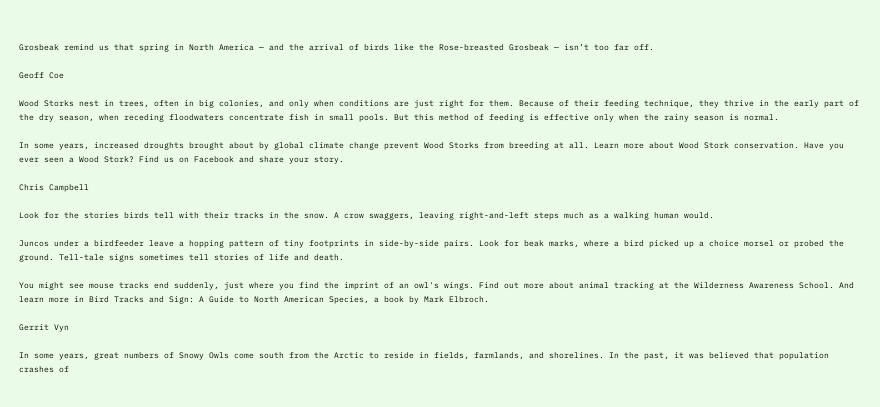Grosbeak remind us that spring in North America — and the arrival of birds like the Rose-breasted Grosbeak — isn’t too far off.

Geoff Coe

Wood Storks nest in trees, often in big colonies, and only when conditions are just right for them. Because of their feeding technique, they thrive in the early part of the dry season, when receding floodwaters concentrate fish in small pools. But this method of feeding is effective only when the rainy season is normal.

In some years, increased droughts brought about by global climate change prevent Wood Storks from breeding at all. Learn more about Wood Stork conservation. Have you ever seen a Wood Stork? Find us on Facebook and share your story.

Chris Campbell

Look for the stories birds tell with their tracks in the snow. A crow swaggers, leaving right-and-left steps much as a walking human would.

Juncos under a birdfeeder leave a hopping pattern of tiny footprints in side-by-side pairs. Look for beak marks, where a bird picked up a choice morsel or probed the ground. Tell-tale signs sometimes tell stories of life and death.

You might see mouse tracks end suddenly, just where you find the imprint of an owl's wings. Find out more about animal tracking at the Wilderness Awareness School. And learn more in Bird Tracks and Sign: A Guide to North American Species, a book by Mark Elbroch.

Gerrit Vyn

In some years, great numbers of Snowy Owls come south from the Arctic to reside in fields, farmlands, and shorelines. In the past, it was believed that population crashes of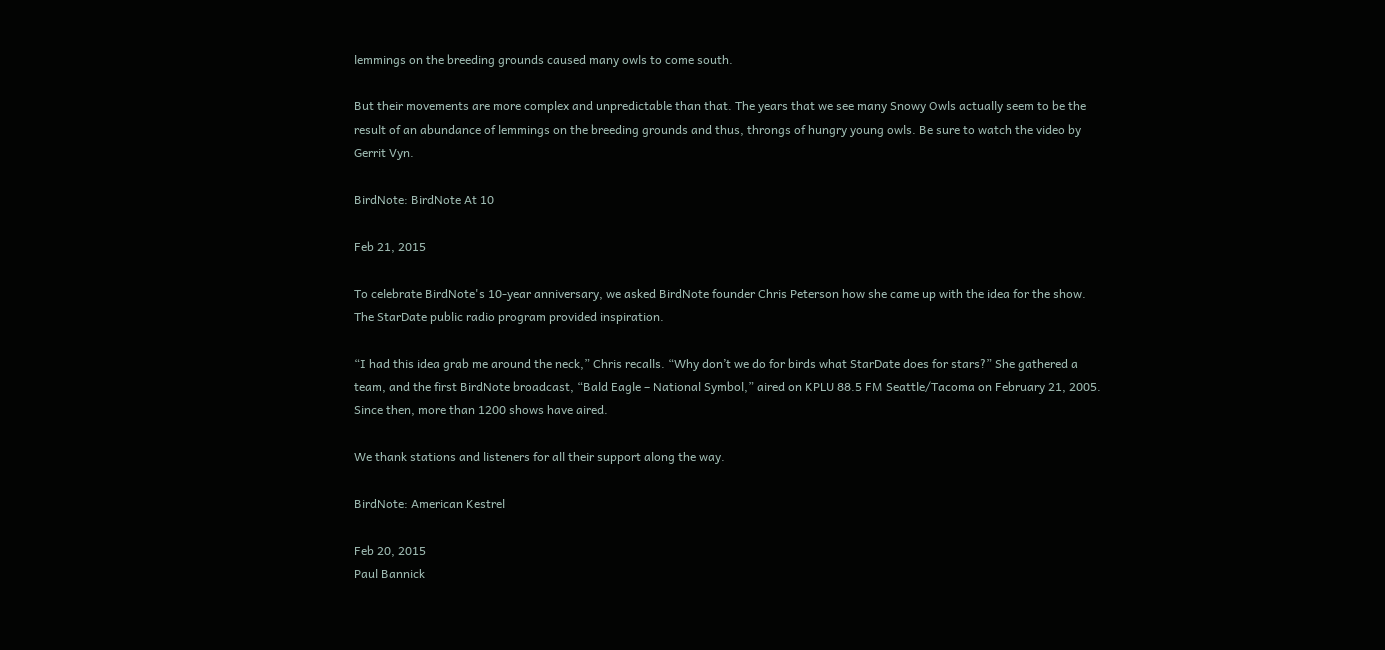lemmings on the breeding grounds caused many owls to come south.

But their movements are more complex and unpredictable than that. The years that we see many Snowy Owls actually seem to be the result of an abundance of lemmings on the breeding grounds and thus, throngs of hungry young owls. Be sure to watch the video by Gerrit Vyn.

BirdNote: BirdNote At 10

Feb 21, 2015

To celebrate BirdNote's 10-year anniversary, we asked BirdNote founder Chris Peterson how she came up with the idea for the show. The StarDate public radio program provided inspiration.

“I had this idea grab me around the neck,” Chris recalls. “Why don’t we do for birds what StarDate does for stars?” She gathered a team, and the first BirdNote broadcast, “Bald Eagle – National Symbol,” aired on KPLU 88.5 FM Seattle/Tacoma on February 21, 2005. Since then, more than 1200 shows have aired.

We thank stations and listeners for all their support along the way.

BirdNote: American Kestrel

Feb 20, 2015
Paul Bannick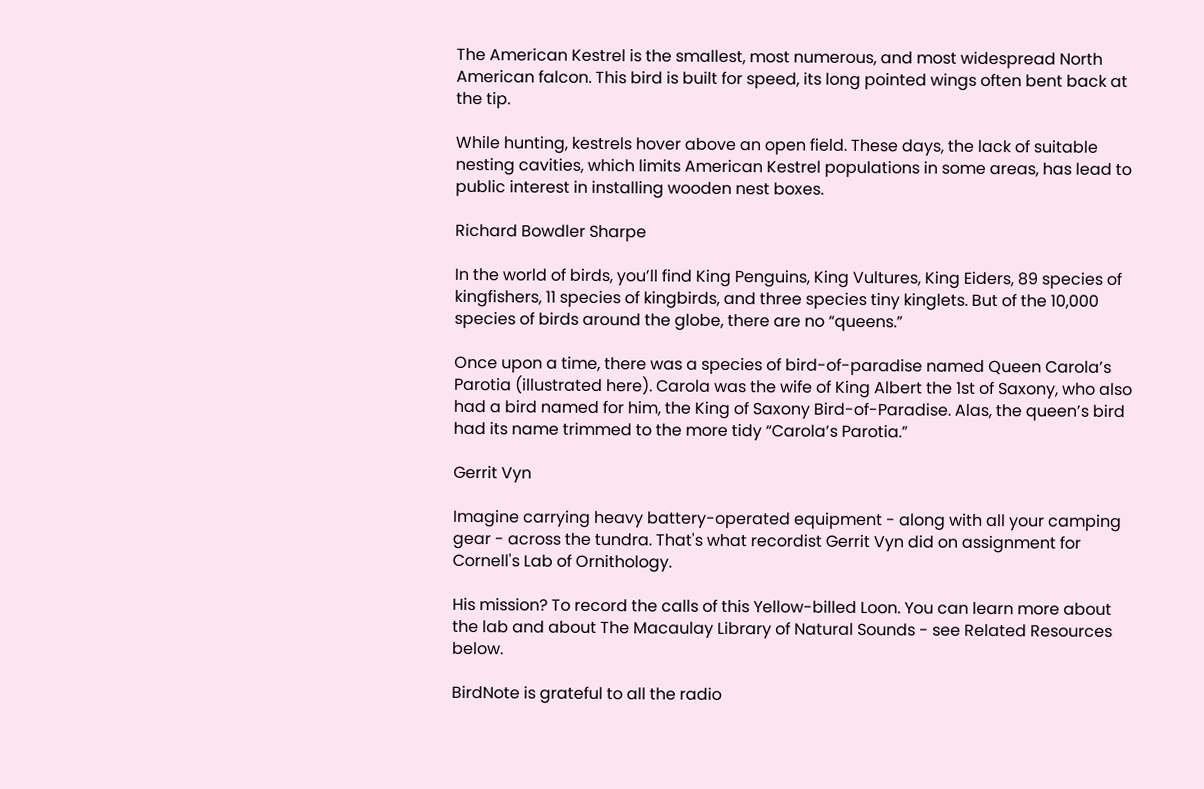The American Kestrel is the smallest, most numerous, and most widespread North American falcon. This bird is built for speed, its long pointed wings often bent back at the tip.

While hunting, kestrels hover above an open field. These days, the lack of suitable nesting cavities, which limits American Kestrel populations in some areas, has lead to public interest in installing wooden nest boxes.

Richard Bowdler Sharpe

In the world of birds, you’ll find King Penguins, King Vultures, King Eiders, 89 species of kingfishers, 11 species of kingbirds, and three species tiny kinglets. But of the 10,000 species of birds around the globe, there are no “queens.”

Once upon a time, there was a species of bird-of-paradise named Queen Carola’s Parotia (illustrated here). Carola was the wife of King Albert the 1st of Saxony, who also had a bird named for him, the King of Saxony Bird-of-Paradise. Alas, the queen’s bird had its name trimmed to the more tidy “Carola’s Parotia.”

Gerrit Vyn

Imagine carrying heavy battery-operated equipment - along with all your camping gear - across the tundra. That's what recordist Gerrit Vyn did on assignment for Cornell's Lab of Ornithology.

His mission? To record the calls of this Yellow-billed Loon. You can learn more about the lab and about The Macaulay Library of Natural Sounds - see Related Resources below.

BirdNote is grateful to all the radio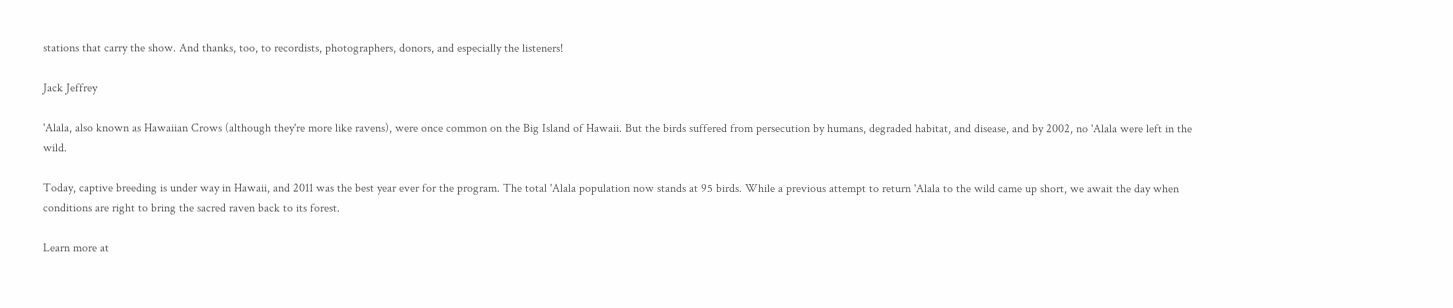stations that carry the show. And thanks, too, to recordists, photographers, donors, and especially the listeners!

Jack Jeffrey

'Alala, also known as Hawaiian Crows (although they're more like ravens), were once common on the Big Island of Hawaii. But the birds suffered from persecution by humans, degraded habitat, and disease, and by 2002, no 'Alala were left in the wild.

Today, captive breeding is under way in Hawaii, and 2011 was the best year ever for the program. The total 'Alala population now stands at 95 birds. While a previous attempt to return 'Alala to the wild came up short, we await the day when conditions are right to bring the sacred raven back to its forest.

Learn more at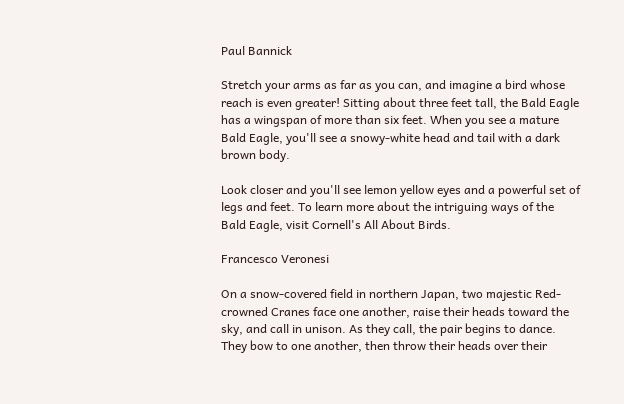Paul Bannick

Stretch your arms as far as you can, and imagine a bird whose reach is even greater! Sitting about three feet tall, the Bald Eagle has a wingspan of more than six feet. When you see a mature Bald Eagle, you'll see a snowy-white head and tail with a dark brown body.

Look closer and you'll see lemon yellow eyes and a powerful set of legs and feet. To learn more about the intriguing ways of the Bald Eagle, visit Cornell's All About Birds.

Francesco Veronesi

On a snow-covered field in northern Japan, two majestic Red-crowned Cranes face one another, raise their heads toward the sky, and call in unison. As they call, the pair begins to dance. They bow to one another, then throw their heads over their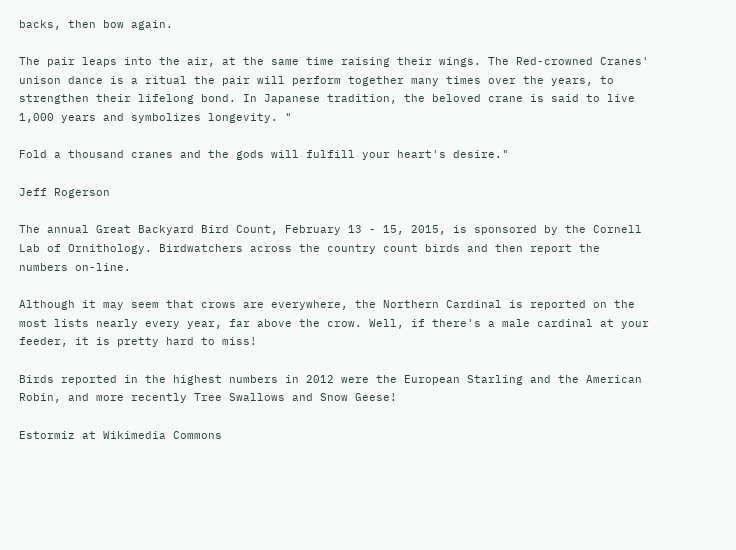backs, then bow again.

The pair leaps into the air, at the same time raising their wings. The Red-crowned Cranes' unison dance is a ritual the pair will perform together many times over the years, to strengthen their lifelong bond. In Japanese tradition, the beloved crane is said to live 1,000 years and symbolizes longevity. "

Fold a thousand cranes and the gods will fulfill your heart's desire."

Jeff Rogerson

The annual Great Backyard Bird Count, February 13 - 15, 2015, is sponsored by the Cornell Lab of Ornithology. Birdwatchers across the country count birds and then report the numbers on-line.

Although it may seem that crows are everywhere, the Northern Cardinal is reported on the most lists nearly every year, far above the crow. Well, if there's a male cardinal at your feeder, it is pretty hard to miss!

Birds reported in the highest numbers in 2012 were the European Starling and the American Robin, and more recently Tree Swallows and Snow Geese!

Estormiz at Wikimedia Commons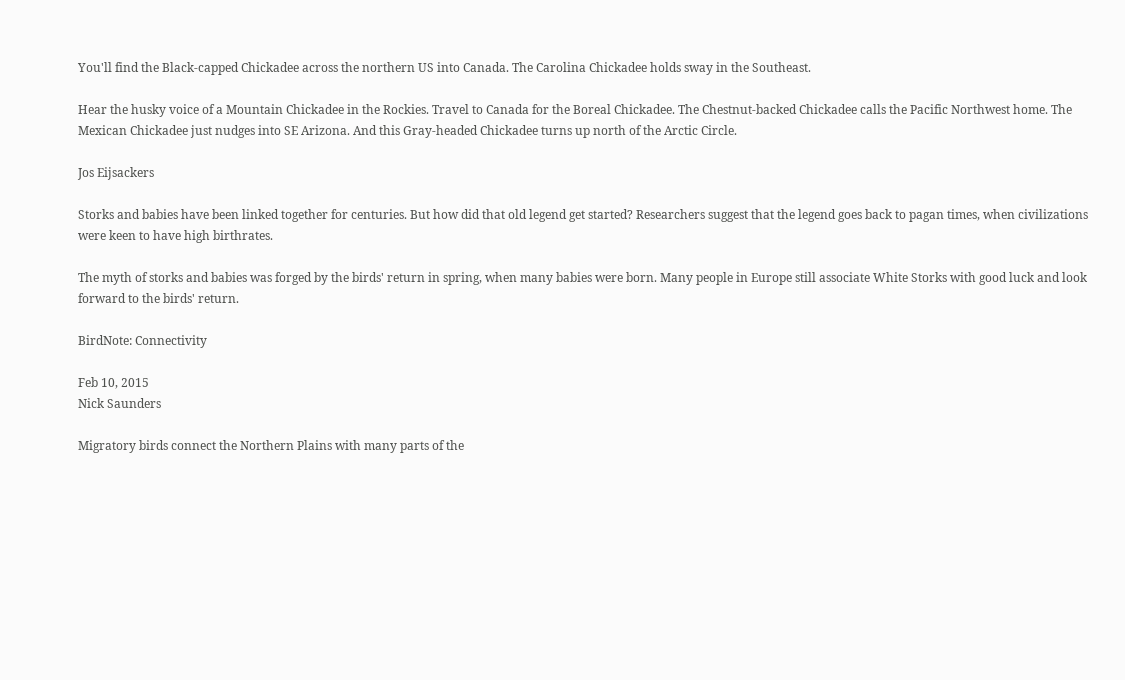You'll find the Black-capped Chickadee across the northern US into Canada. The Carolina Chickadee holds sway in the Southeast.

Hear the husky voice of a Mountain Chickadee in the Rockies. Travel to Canada for the Boreal Chickadee. The Chestnut-backed Chickadee calls the Pacific Northwest home. The Mexican Chickadee just nudges into SE Arizona. And this Gray-headed Chickadee turns up north of the Arctic Circle.

Jos Eijsackers

Storks and babies have been linked together for centuries. But how did that old legend get started? Researchers suggest that the legend goes back to pagan times, when civilizations were keen to have high birthrates.

The myth of storks and babies was forged by the birds' return in spring, when many babies were born. Many people in Europe still associate White Storks with good luck and look forward to the birds' return.

BirdNote: Connectivity

Feb 10, 2015
Nick Saunders

Migratory birds connect the Northern Plains with many parts of the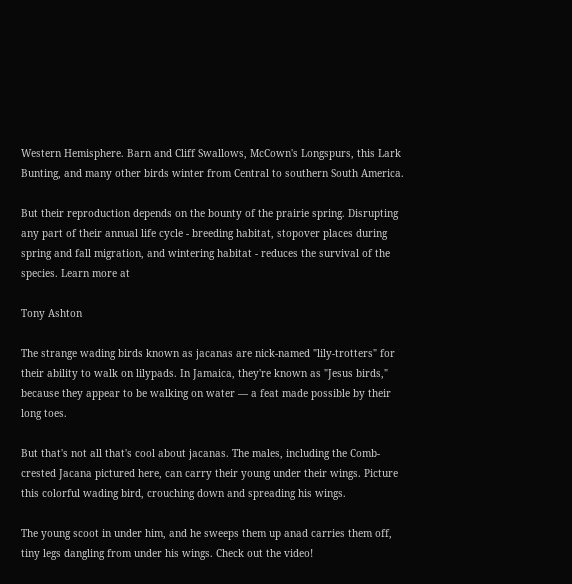Western Hemisphere. Barn and Cliff Swallows, McCown's Longspurs, this Lark Bunting, and many other birds winter from Central to southern South America.

But their reproduction depends on the bounty of the prairie spring. Disrupting any part of their annual life cycle - breeding habitat, stopover places during spring and fall migration, and wintering habitat - reduces the survival of the species. Learn more at

Tony Ashton

The strange wading birds known as jacanas are nick-named "lily-trotters" for their ability to walk on lilypads. In Jamaica, they're known as "Jesus birds," because they appear to be walking on water — a feat made possible by their long toes.

But that's not all that's cool about jacanas. The males, including the Comb-crested Jacana pictured here, can carry their young under their wings. Picture this colorful wading bird, crouching down and spreading his wings.

The young scoot in under him, and he sweeps them up anad carries them off, tiny legs dangling from under his wings. Check out the video!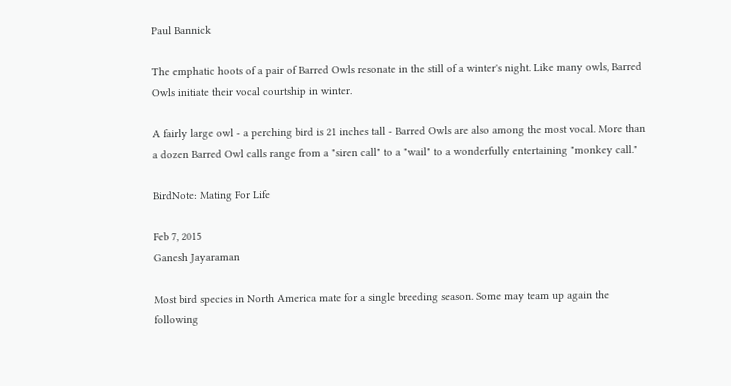Paul Bannick

The emphatic hoots of a pair of Barred Owls resonate in the still of a winter's night. Like many owls, Barred Owls initiate their vocal courtship in winter.

A fairly large owl - a perching bird is 21 inches tall - Barred Owls are also among the most vocal. More than a dozen Barred Owl calls range from a "siren call" to a "wail" to a wonderfully entertaining "monkey call."

BirdNote: Mating For Life

Feb 7, 2015
Ganesh Jayaraman

Most bird species in North America mate for a single breeding season. Some may team up again the following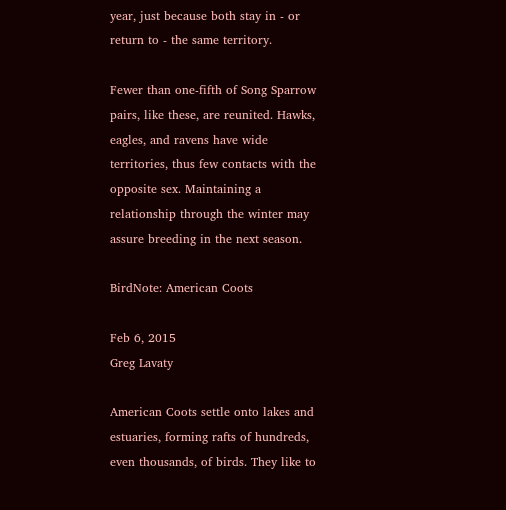year, just because both stay in - or return to - the same territory.

Fewer than one-fifth of Song Sparrow pairs, like these, are reunited. Hawks, eagles, and ravens have wide territories, thus few contacts with the opposite sex. Maintaining a relationship through the winter may assure breeding in the next season.

BirdNote: American Coots

Feb 6, 2015
Greg Lavaty

American Coots settle onto lakes and estuaries, forming rafts of hundreds, even thousands, of birds. They like to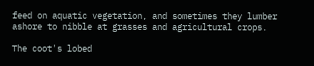feed on aquatic vegetation, and sometimes they lumber ashore to nibble at grasses and agricultural crops.

The coot's lobed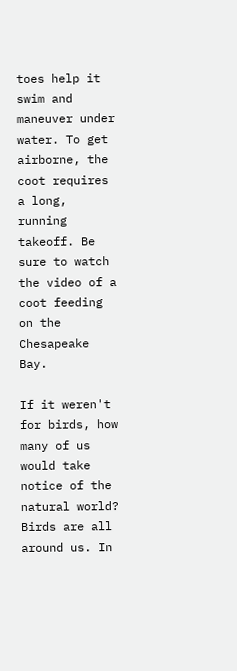toes help it swim and maneuver under water. To get airborne, the coot requires a long, running takeoff. Be sure to watch the video of a coot feeding on the Chesapeake Bay.

If it weren't for birds, how many of us would take notice of the natural world? Birds are all around us. In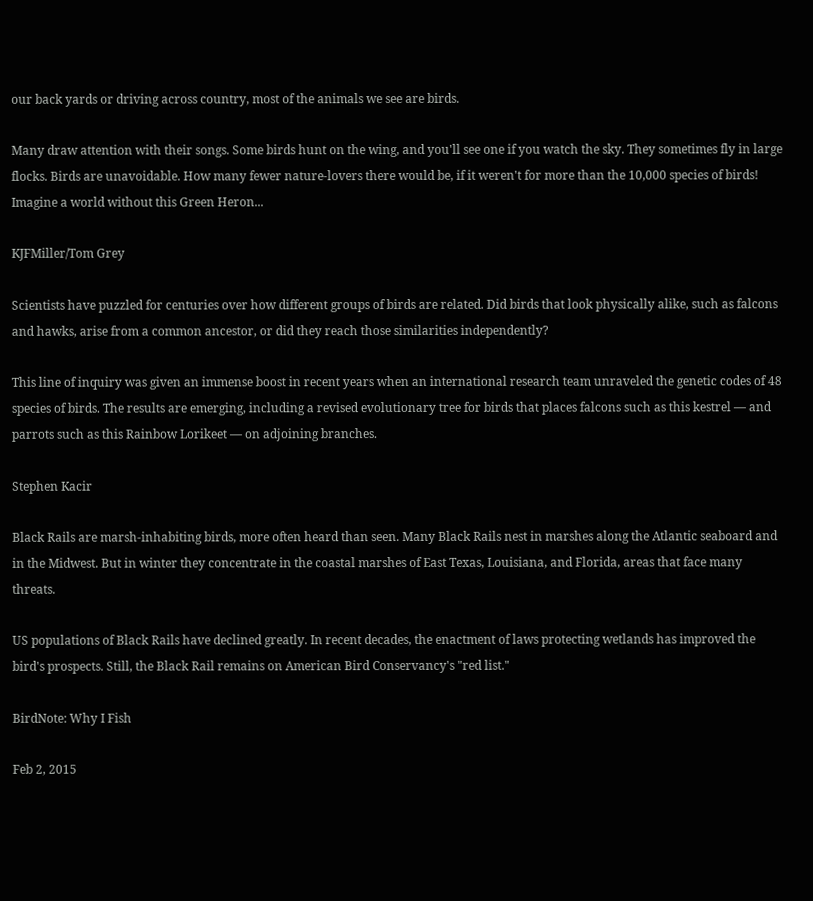our back yards or driving across country, most of the animals we see are birds.

Many draw attention with their songs. Some birds hunt on the wing, and you'll see one if you watch the sky. They sometimes fly in large flocks. Birds are unavoidable. How many fewer nature-lovers there would be, if it weren't for more than the 10,000 species of birds! Imagine a world without this Green Heron...

KJFMiller/Tom Grey

Scientists have puzzled for centuries over how different groups of birds are related. Did birds that look physically alike, such as falcons and hawks, arise from a common ancestor, or did they reach those similarities independently?

This line of inquiry was given an immense boost in recent years when an international research team unraveled the genetic codes of 48 species of birds. The results are emerging, including a revised evolutionary tree for birds that places falcons such as this kestrel — and parrots such as this Rainbow Lorikeet — on adjoining branches.

Stephen Kacir

Black Rails are marsh-inhabiting birds, more often heard than seen. Many Black Rails nest in marshes along the Atlantic seaboard and in the Midwest. But in winter they concentrate in the coastal marshes of East Texas, Louisiana, and Florida, areas that face many threats.

US populations of Black Rails have declined greatly. In recent decades, the enactment of laws protecting wetlands has improved the bird's prospects. Still, the Black Rail remains on American Bird Conservancy's "red list."

BirdNote: Why I Fish

Feb 2, 2015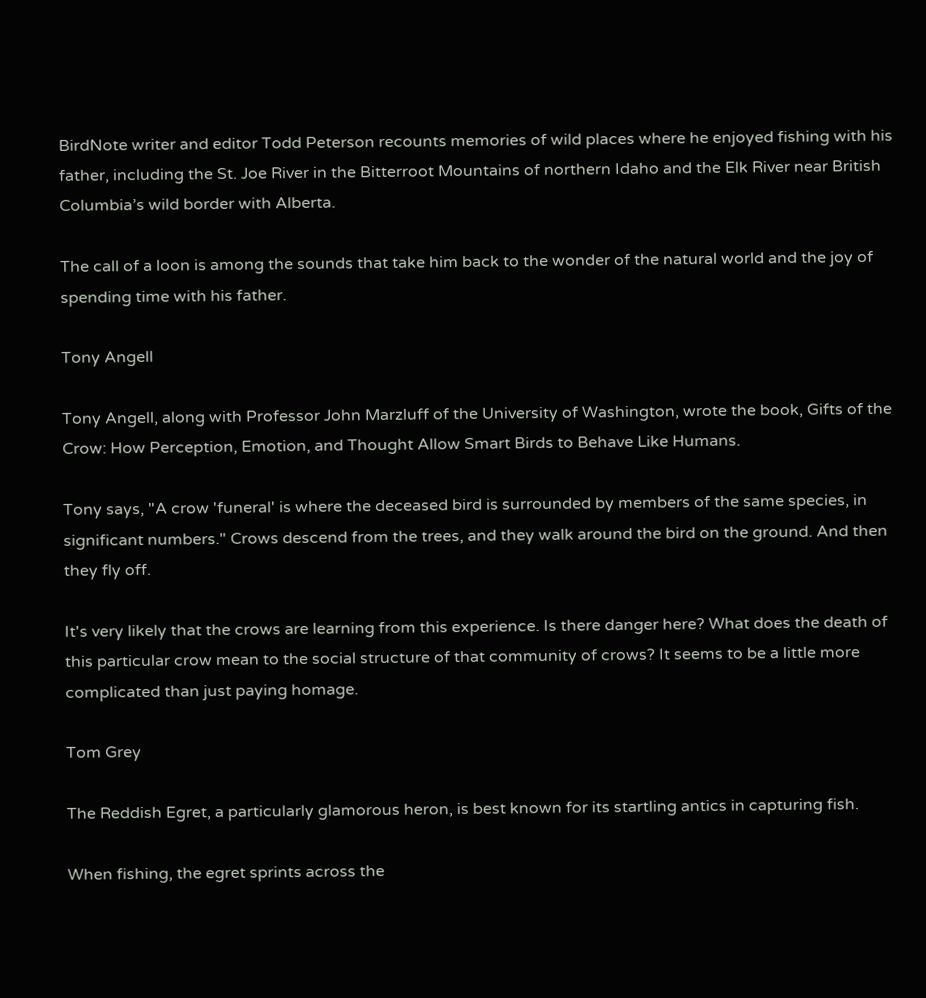BirdNote writer and editor Todd Peterson recounts memories of wild places where he enjoyed fishing with his father, including the St. Joe River in the Bitterroot Mountains of northern Idaho and the Elk River near British Columbia’s wild border with Alberta.

The call of a loon is among the sounds that take him back to the wonder of the natural world and the joy of spending time with his father.

Tony Angell

Tony Angell, along with Professor John Marzluff of the University of Washington, wrote the book, Gifts of the Crow: How Perception, Emotion, and Thought Allow Smart Birds to Behave Like Humans.

Tony says, "A crow 'funeral' is where the deceased bird is surrounded by members of the same species, in significant numbers." Crows descend from the trees, and they walk around the bird on the ground. And then they fly off.

It's very likely that the crows are learning from this experience. Is there danger here? What does the death of this particular crow mean to the social structure of that community of crows? It seems to be a little more complicated than just paying homage.

Tom Grey

The Reddish Egret, a particularly glamorous heron, is best known for its startling antics in capturing fish.

When fishing, the egret sprints across the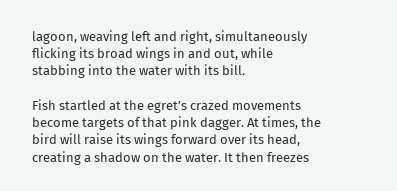lagoon, weaving left and right, simultaneously flicking its broad wings in and out, while stabbing into the water with its bill.

Fish startled at the egret’s crazed movements become targets of that pink dagger. At times, the bird will raise its wings forward over its head, creating a shadow on the water. It then freezes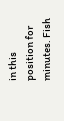in this position for minutes. Fish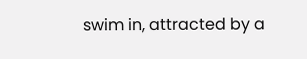swim in, attracted by a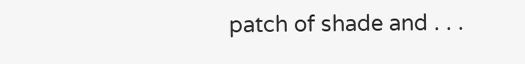patch of shade and . . .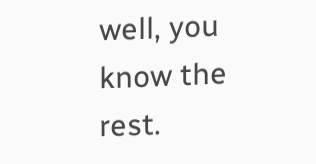well, you know the rest.